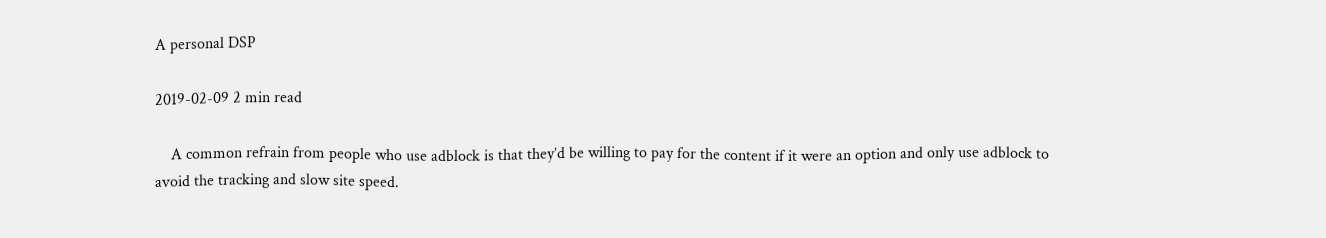A personal DSP

2019-02-09 2 min read

    A common refrain from people who use adblock is that they’d be willing to pay for the content if it were an option and only use adblock to avoid the tracking and slow site speed.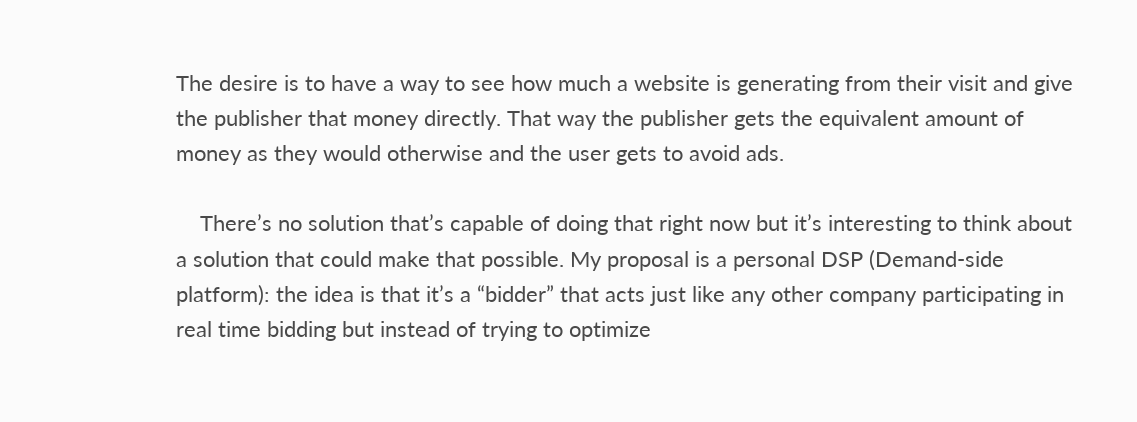The desire is to have a way to see how much a website is generating from their visit and give the publisher that money directly. That way the publisher gets the equivalent amount of money as they would otherwise and the user gets to avoid ads.

    There’s no solution that’s capable of doing that right now but it’s interesting to think about a solution that could make that possible. My proposal is a personal DSP (Demand-side platform): the idea is that it’s a “bidder” that acts just like any other company participating in real time bidding but instead of trying to optimize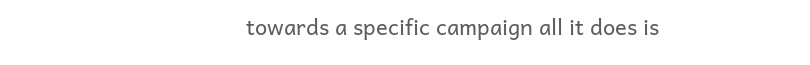towards a specific campaign all it does is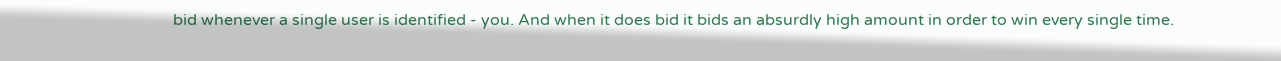bid whenever a single user is identified - you. And when it does bid it bids an absurdly high amount in order to win every single time.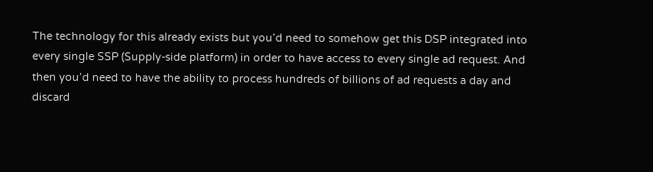The technology for this already exists but you’d need to somehow get this DSP integrated into every single SSP (Supply-side platform) in order to have access to every single ad request. And then you’d need to have the ability to process hundreds of billions of ad requests a day and discard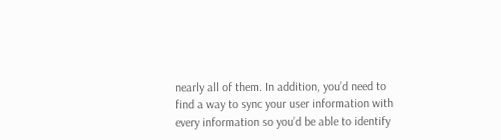nearly all of them. In addition, you’d need to find a way to sync your user information with every information so you’d be able to identify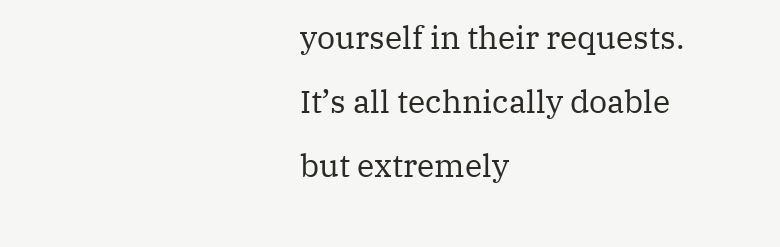yourself in their requests. It’s all technically doable but extremely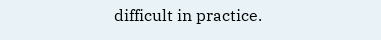difficult in practice.